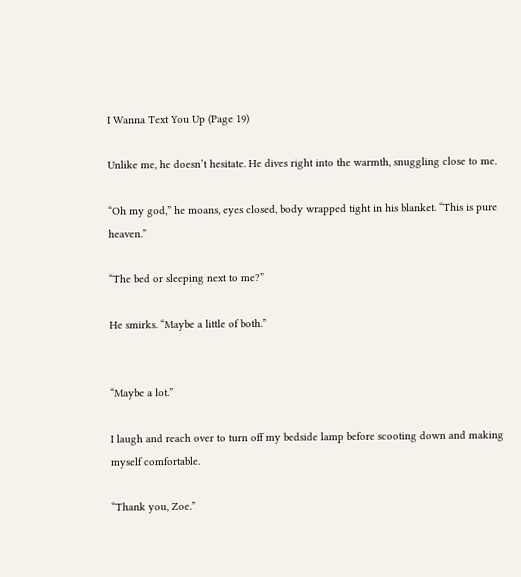I Wanna Text You Up (Page 19)

Unlike me, he doesn’t hesitate. He dives right into the warmth, snuggling close to me.

“Oh my god,” he moans, eyes closed, body wrapped tight in his blanket. “This is pure heaven.”

“The bed or sleeping next to me?”

He smirks. “Maybe a little of both.”


“Maybe a lot.”

I laugh and reach over to turn off my bedside lamp before scooting down and making myself comfortable.

“Thank you, Zoe.”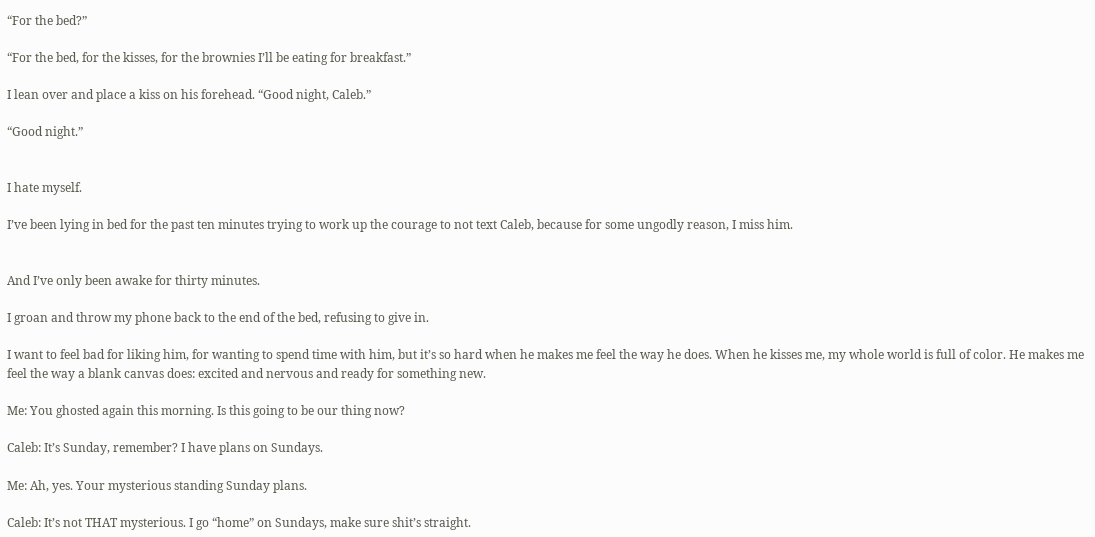“For the bed?”

“For the bed, for the kisses, for the brownies I’ll be eating for breakfast.”

I lean over and place a kiss on his forehead. “Good night, Caleb.”

“Good night.”


I hate myself.

I’ve been lying in bed for the past ten minutes trying to work up the courage to not text Caleb, because for some ungodly reason, I miss him.


And I’ve only been awake for thirty minutes.

I groan and throw my phone back to the end of the bed, refusing to give in.

I want to feel bad for liking him, for wanting to spend time with him, but it’s so hard when he makes me feel the way he does. When he kisses me, my whole world is full of color. He makes me feel the way a blank canvas does: excited and nervous and ready for something new.

Me: You ghosted again this morning. Is this going to be our thing now?

Caleb: It’s Sunday, remember? I have plans on Sundays.

Me: Ah, yes. Your mysterious standing Sunday plans.

Caleb: It’s not THAT mysterious. I go “home” on Sundays, make sure shit’s straight.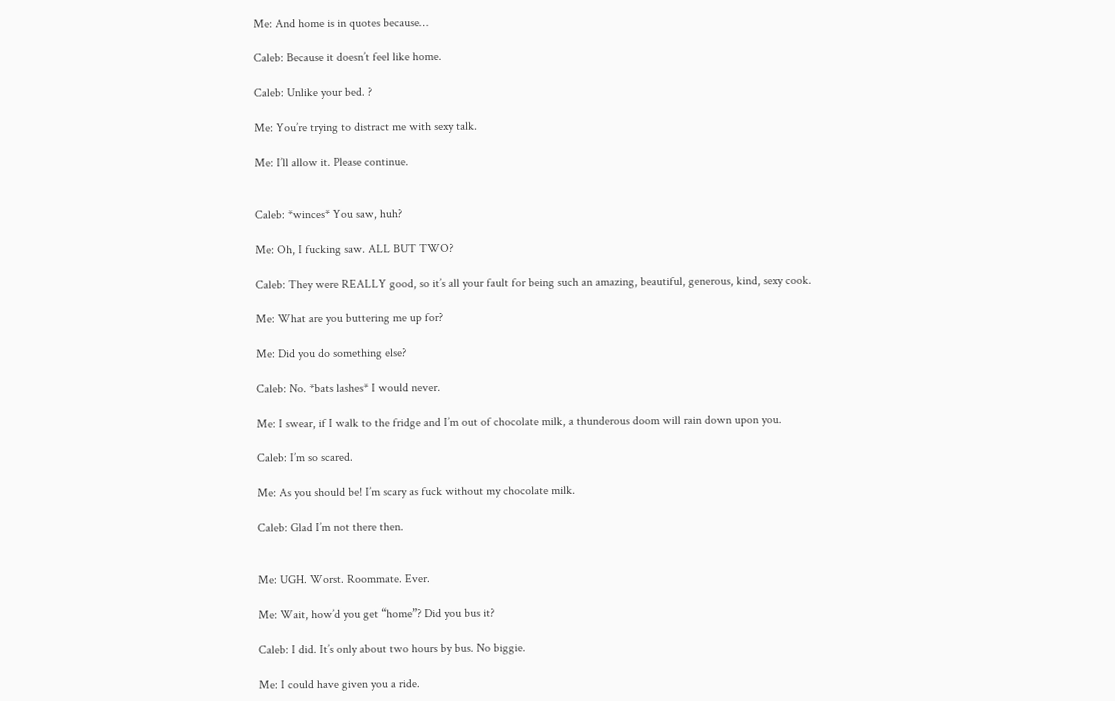Me: And home is in quotes because…

Caleb: Because it doesn’t feel like home.

Caleb: Unlike your bed. ?

Me: You’re trying to distract me with sexy talk.

Me: I’ll allow it. Please continue.


Caleb: *winces* You saw, huh?

Me: Oh, I fucking saw. ALL BUT TWO?

Caleb: They were REALLY good, so it’s all your fault for being such an amazing, beautiful, generous, kind, sexy cook.

Me: What are you buttering me up for?

Me: Did you do something else?

Caleb: No. *bats lashes* I would never.

Me: I swear, if I walk to the fridge and I’m out of chocolate milk, a thunderous doom will rain down upon you.

Caleb: I’m so scared.

Me: As you should be! I’m scary as fuck without my chocolate milk.

Caleb: Glad I’m not there then.


Me: UGH. Worst. Roommate. Ever.

Me: Wait, how’d you get “home”? Did you bus it?

Caleb: I did. It’s only about two hours by bus. No biggie.

Me: I could have given you a ride.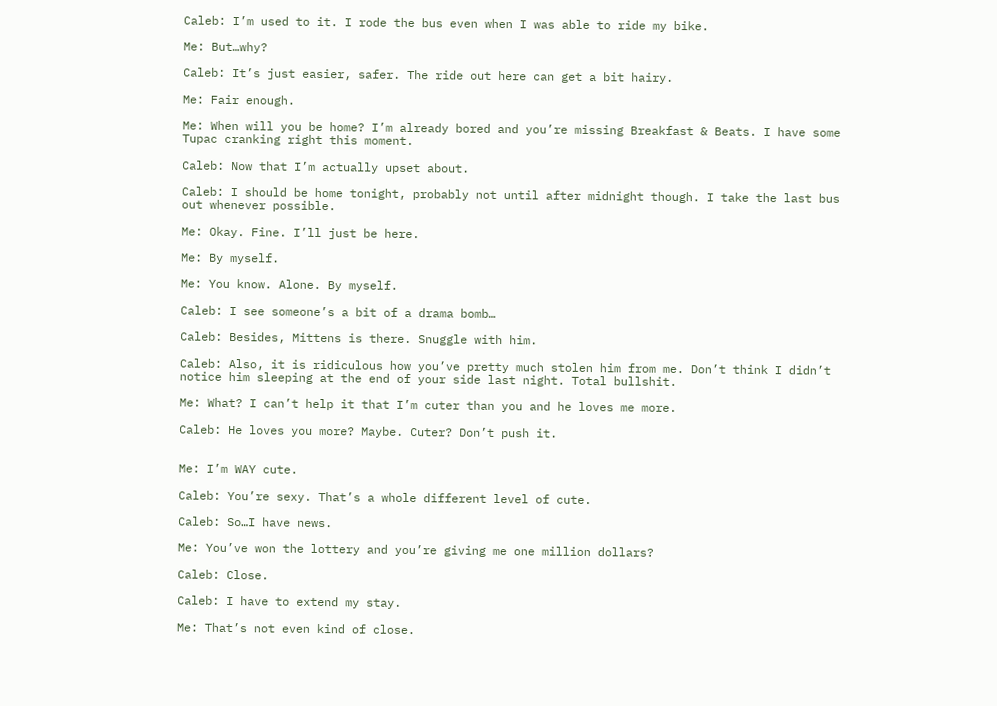Caleb: I’m used to it. I rode the bus even when I was able to ride my bike.

Me: But…why?

Caleb: It’s just easier, safer. The ride out here can get a bit hairy.

Me: Fair enough.

Me: When will you be home? I’m already bored and you’re missing Breakfast & Beats. I have some Tupac cranking right this moment.

Caleb: Now that I’m actually upset about.

Caleb: I should be home tonight, probably not until after midnight though. I take the last bus out whenever possible.

Me: Okay. Fine. I’ll just be here.

Me: By myself.

Me: You know. Alone. By myself.

Caleb: I see someone’s a bit of a drama bomb…

Caleb: Besides, Mittens is there. Snuggle with him.

Caleb: Also, it is ridiculous how you’ve pretty much stolen him from me. Don’t think I didn’t notice him sleeping at the end of your side last night. Total bullshit.

Me: What? I can’t help it that I’m cuter than you and he loves me more.

Caleb: He loves you more? Maybe. Cuter? Don’t push it.


Me: I’m WAY cute.

Caleb: You’re sexy. That’s a whole different level of cute.

Caleb: So…I have news.

Me: You’ve won the lottery and you’re giving me one million dollars?

Caleb: Close.

Caleb: I have to extend my stay.

Me: That’s not even kind of close.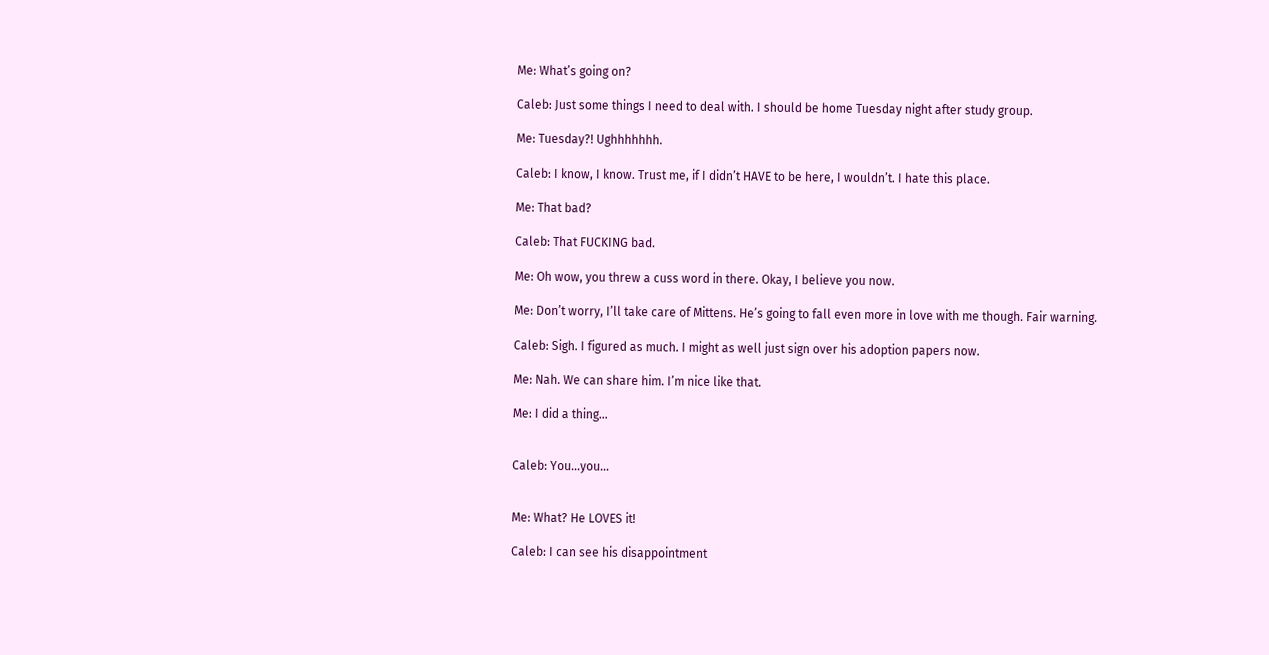Me: What’s going on?

Caleb: Just some things I need to deal with. I should be home Tuesday night after study group.

Me: Tuesday?! Ughhhhhhh.

Caleb: I know, I know. Trust me, if I didn’t HAVE to be here, I wouldn’t. I hate this place.

Me: That bad?

Caleb: That FUCKING bad.

Me: Oh wow, you threw a cuss word in there. Okay, I believe you now.

Me: Don’t worry, I’ll take care of Mittens. He’s going to fall even more in love with me though. Fair warning.

Caleb: Sigh. I figured as much. I might as well just sign over his adoption papers now.

Me: Nah. We can share him. I’m nice like that.

Me: I did a thing…


Caleb: You…you…


Me: What? He LOVES it!

Caleb: I can see his disappointment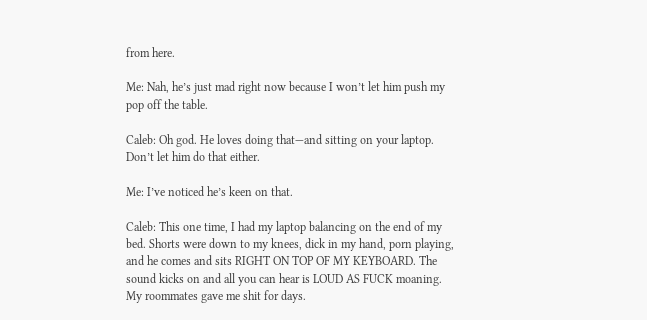from here.

Me: Nah, he’s just mad right now because I won’t let him push my pop off the table.

Caleb: Oh god. He loves doing that—and sitting on your laptop. Don’t let him do that either.

Me: I’ve noticed he’s keen on that.

Caleb: This one time, I had my laptop balancing on the end of my bed. Shorts were down to my knees, dick in my hand, porn playing, and he comes and sits RIGHT ON TOP OF MY KEYBOARD. The sound kicks on and all you can hear is LOUD AS FUCK moaning. My roommates gave me shit for days.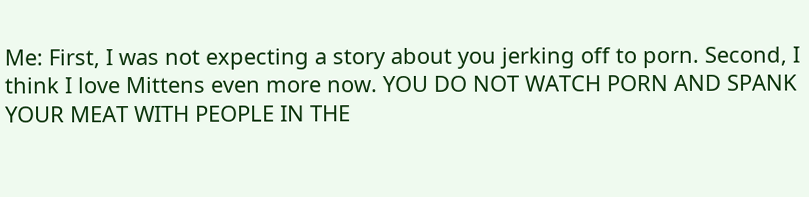Me: First, I was not expecting a story about you jerking off to porn. Second, I think I love Mittens even more now. YOU DO NOT WATCH PORN AND SPANK YOUR MEAT WITH PEOPLE IN THE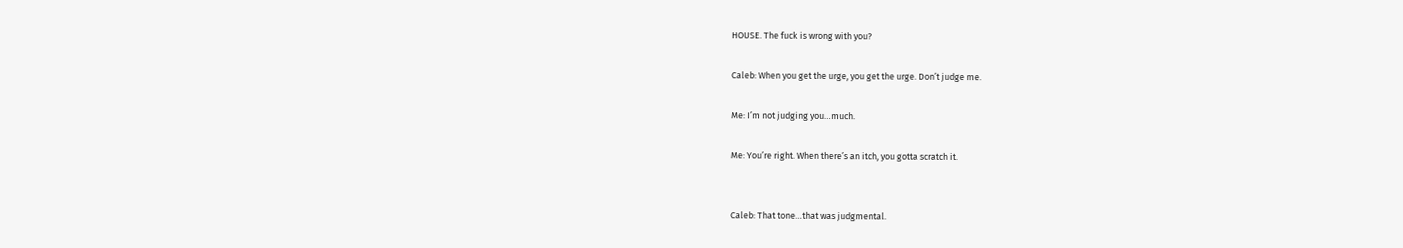HOUSE. The fuck is wrong with you?

Caleb: When you get the urge, you get the urge. Don’t judge me.

Me: I’m not judging you…much.

Me: You’re right. When there’s an itch, you gotta scratch it.


Caleb: That tone…that was judgmental.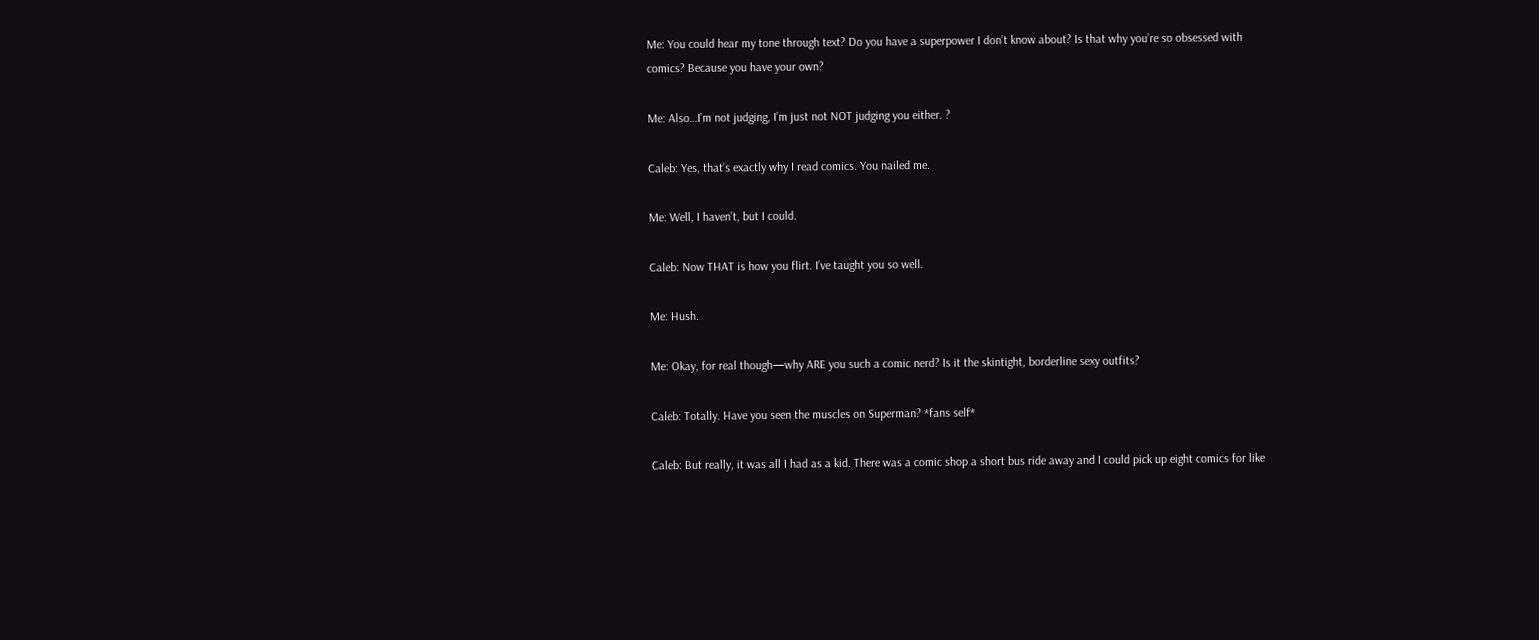Me: You could hear my tone through text? Do you have a superpower I don’t know about? Is that why you’re so obsessed with comics? Because you have your own?

Me: Also…I’m not judging, I’m just not NOT judging you either. ?

Caleb: Yes, that’s exactly why I read comics. You nailed me.

Me: Well, I haven’t, but I could.

Caleb: Now THAT is how you flirt. I’ve taught you so well.

Me: Hush.

Me: Okay, for real though—why ARE you such a comic nerd? Is it the skintight, borderline sexy outfits?

Caleb: Totally. Have you seen the muscles on Superman? *fans self*

Caleb: But really, it was all I had as a kid. There was a comic shop a short bus ride away and I could pick up eight comics for like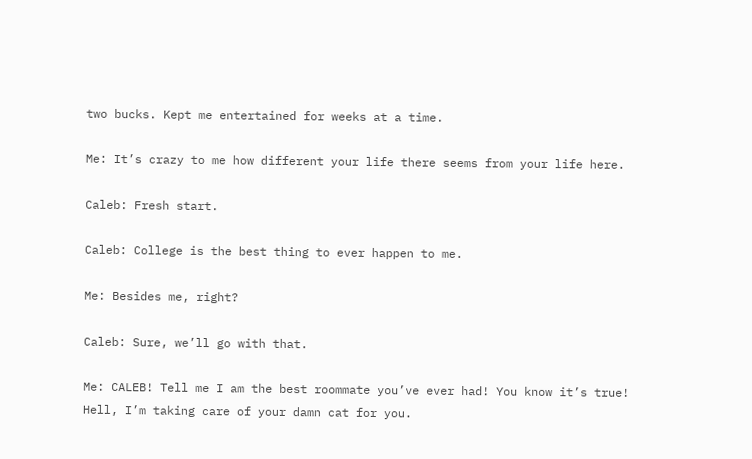two bucks. Kept me entertained for weeks at a time.

Me: It’s crazy to me how different your life there seems from your life here.

Caleb: Fresh start.

Caleb: College is the best thing to ever happen to me.

Me: Besides me, right?

Caleb: Sure, we’ll go with that.

Me: CALEB! Tell me I am the best roommate you’ve ever had! You know it’s true! Hell, I’m taking care of your damn cat for you.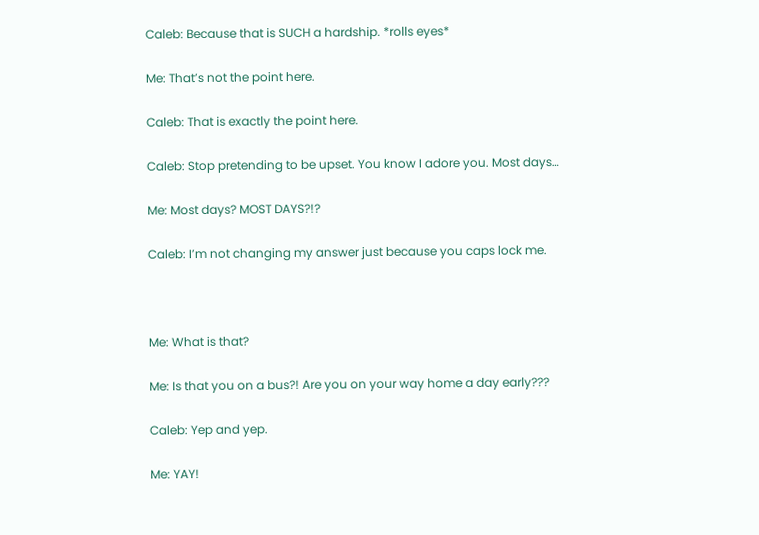Caleb: Because that is SUCH a hardship. *rolls eyes*

Me: That’s not the point here.

Caleb: That is exactly the point here.

Caleb: Stop pretending to be upset. You know I adore you. Most days…

Me: Most days? MOST DAYS?!?

Caleb: I’m not changing my answer just because you caps lock me.



Me: What is that?

Me: Is that you on a bus?! Are you on your way home a day early???

Caleb: Yep and yep.

Me: YAY!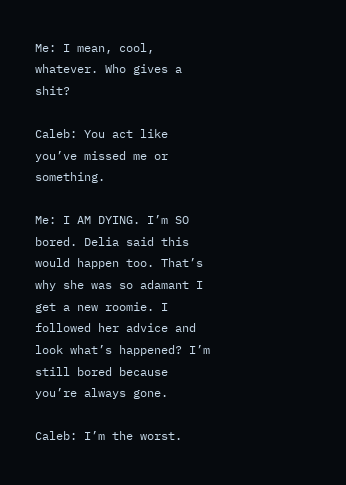Me: I mean, cool, whatever. Who gives a shit?

Caleb: You act like you’ve missed me or something.

Me: I AM DYING. I’m SO bored. Delia said this would happen too. That’s why she was so adamant I get a new roomie. I followed her advice and look what’s happened? I’m still bored because you’re always gone.

Caleb: I’m the worst.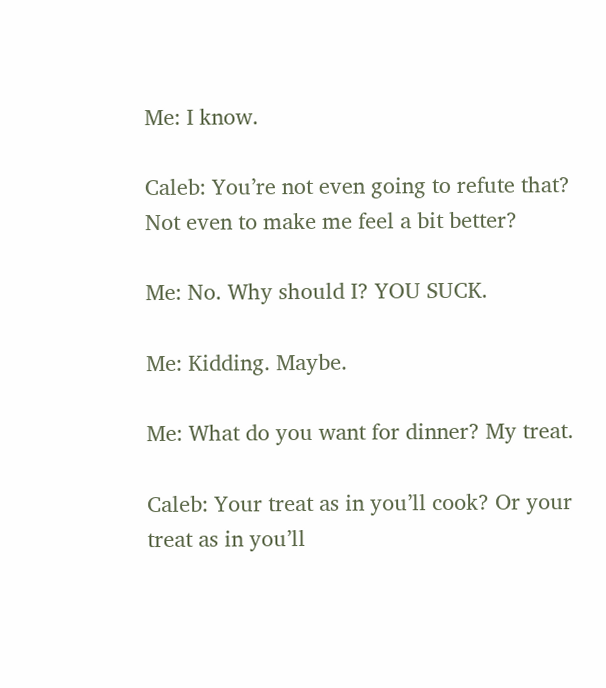Me: I know.

Caleb: You’re not even going to refute that? Not even to make me feel a bit better?

Me: No. Why should I? YOU SUCK.

Me: Kidding. Maybe.

Me: What do you want for dinner? My treat.

Caleb: Your treat as in you’ll cook? Or your treat as in you’ll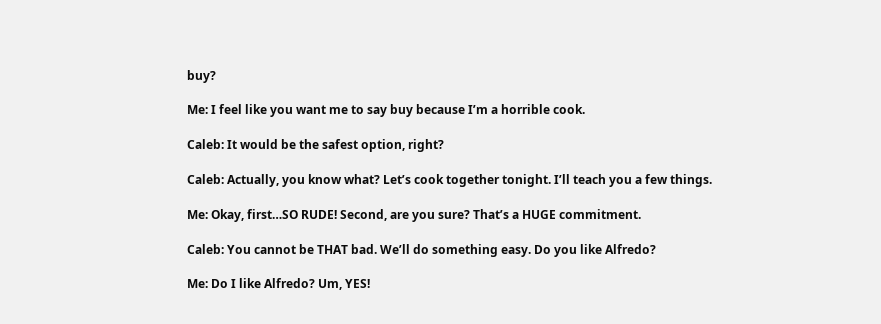buy?

Me: I feel like you want me to say buy because I’m a horrible cook.

Caleb: It would be the safest option, right?

Caleb: Actually, you know what? Let’s cook together tonight. I’ll teach you a few things.

Me: Okay, first…SO RUDE! Second, are you sure? That’s a HUGE commitment.

Caleb: You cannot be THAT bad. We’ll do something easy. Do you like Alfredo?

Me: Do I like Alfredo? Um, YES!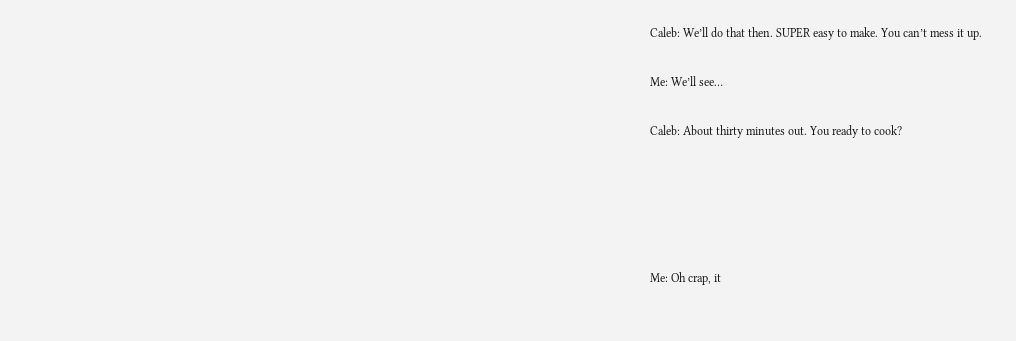Caleb: We’ll do that then. SUPER easy to make. You can’t mess it up.

Me: We’ll see…

Caleb: About thirty minutes out. You ready to cook?





Me: Oh crap, it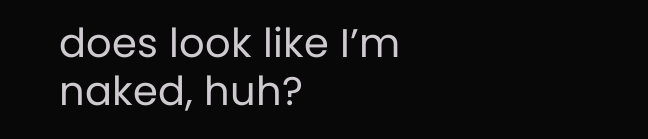does look like I’m naked, huh?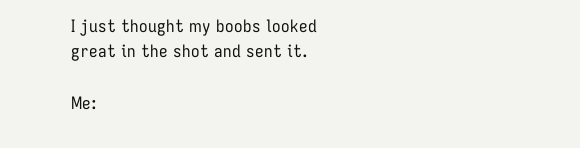I just thought my boobs looked great in the shot and sent it.

Me: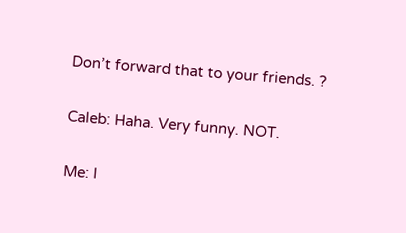Don’t forward that to your friends. ?

Caleb: Haha. Very funny. NOT.

Me: I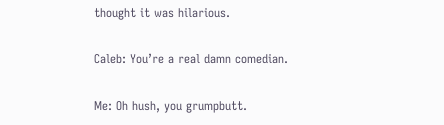thought it was hilarious.

Caleb: You’re a real damn comedian.

Me: Oh hush, you grumpbutt.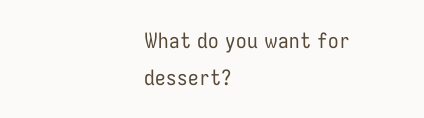What do you want for dessert?